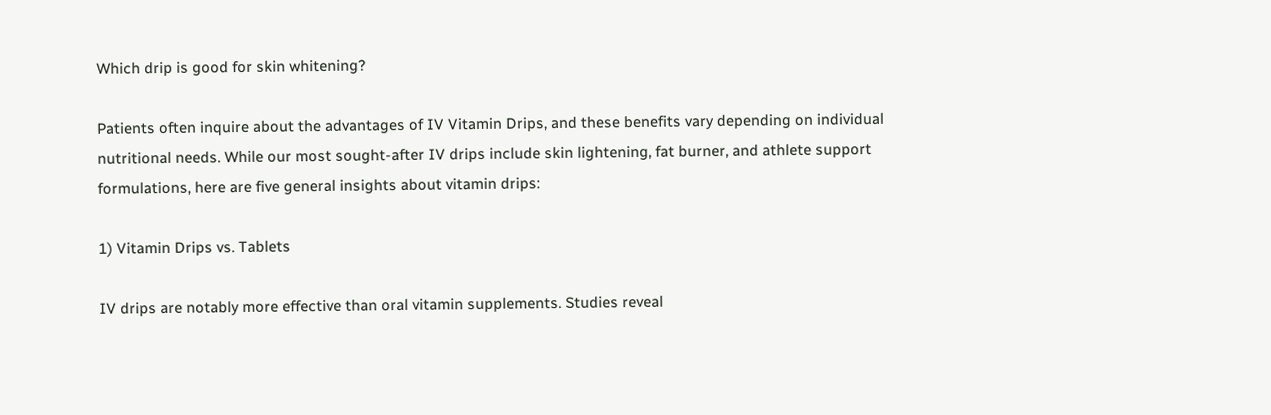Which drip is good for skin whitening?

Patients often inquire about the advantages of IV Vitamin Drips, and these benefits vary depending on individual nutritional needs. While our most sought-after IV drips include skin lightening, fat burner, and athlete support formulations, here are five general insights about vitamin drips:

1) Vitamin Drips vs. Tablets

IV drips are notably more effective than oral vitamin supplements. Studies reveal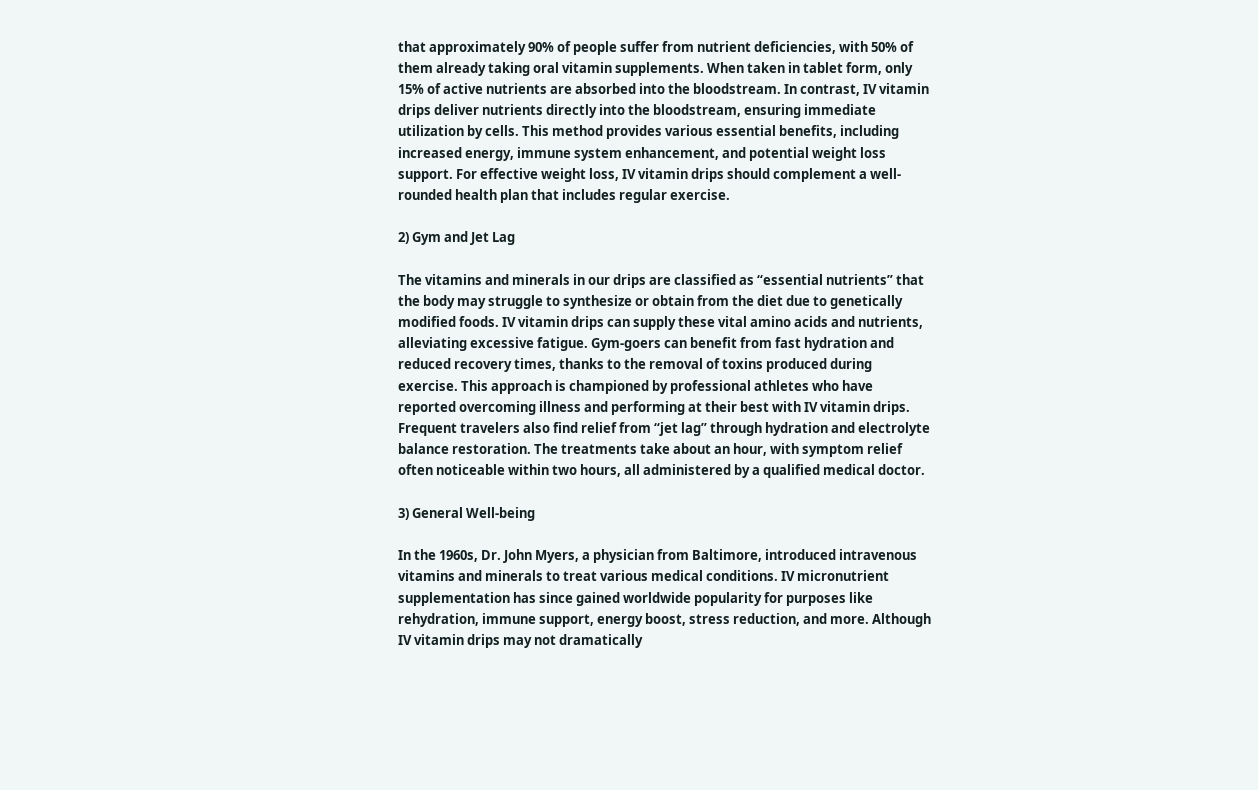that approximately 90% of people suffer from nutrient deficiencies, with 50% of them already taking oral vitamin supplements. When taken in tablet form, only 15% of active nutrients are absorbed into the bloodstream. In contrast, IV vitamin drips deliver nutrients directly into the bloodstream, ensuring immediate utilization by cells. This method provides various essential benefits, including increased energy, immune system enhancement, and potential weight loss support. For effective weight loss, IV vitamin drips should complement a well-rounded health plan that includes regular exercise.

2) Gym and Jet Lag

The vitamins and minerals in our drips are classified as “essential nutrients” that the body may struggle to synthesize or obtain from the diet due to genetically modified foods. IV vitamin drips can supply these vital amino acids and nutrients, alleviating excessive fatigue. Gym-goers can benefit from fast hydration and reduced recovery times, thanks to the removal of toxins produced during exercise. This approach is championed by professional athletes who have reported overcoming illness and performing at their best with IV vitamin drips. Frequent travelers also find relief from “jet lag” through hydration and electrolyte balance restoration. The treatments take about an hour, with symptom relief often noticeable within two hours, all administered by a qualified medical doctor.

3) General Well-being

In the 1960s, Dr. John Myers, a physician from Baltimore, introduced intravenous vitamins and minerals to treat various medical conditions. IV micronutrient supplementation has since gained worldwide popularity for purposes like rehydration, immune support, energy boost, stress reduction, and more. Although IV vitamin drips may not dramatically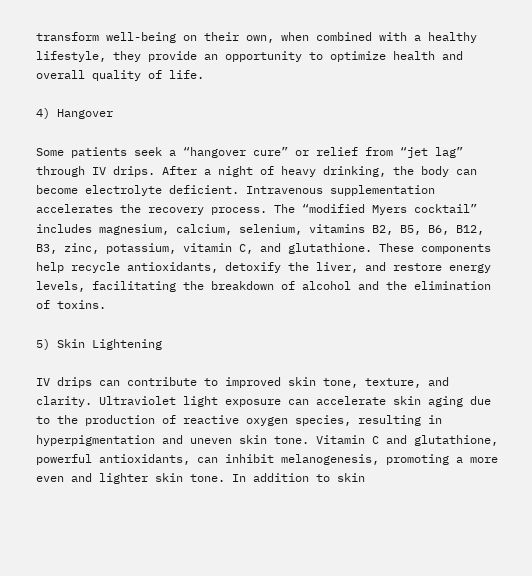transform well-being on their own, when combined with a healthy lifestyle, they provide an opportunity to optimize health and overall quality of life.

4) Hangover

Some patients seek a “hangover cure” or relief from “jet lag” through IV drips. After a night of heavy drinking, the body can become electrolyte deficient. Intravenous supplementation accelerates the recovery process. The “modified Myers cocktail” includes magnesium, calcium, selenium, vitamins B2, B5, B6, B12, B3, zinc, potassium, vitamin C, and glutathione. These components help recycle antioxidants, detoxify the liver, and restore energy levels, facilitating the breakdown of alcohol and the elimination of toxins.

5) Skin Lightening

IV drips can contribute to improved skin tone, texture, and clarity. Ultraviolet light exposure can accelerate skin aging due to the production of reactive oxygen species, resulting in hyperpigmentation and uneven skin tone. Vitamin C and glutathione, powerful antioxidants, can inhibit melanogenesis, promoting a more even and lighter skin tone. In addition to skin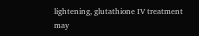lightening, glutathione IV treatment may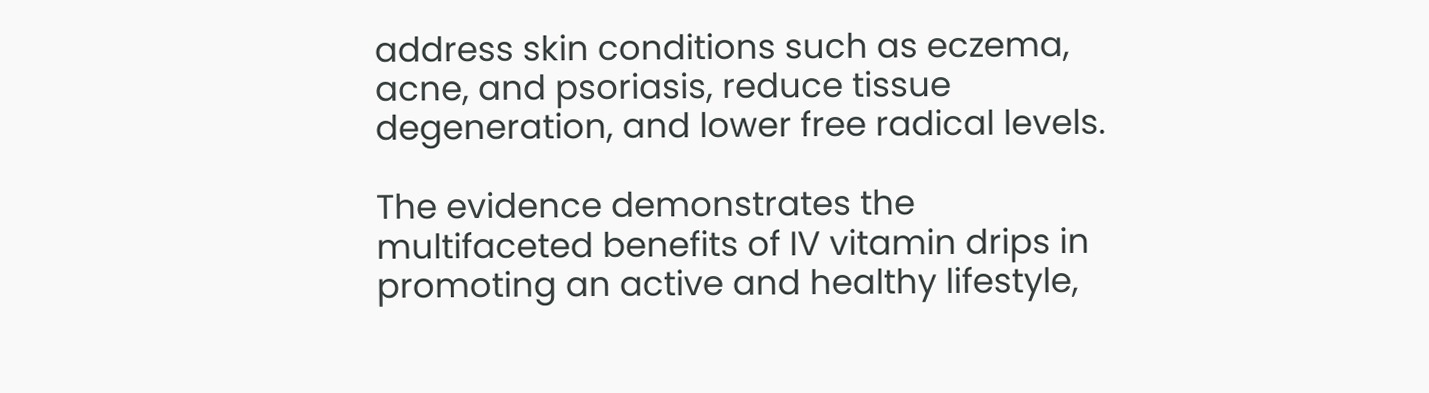address skin conditions such as eczema, acne, and psoriasis, reduce tissue degeneration, and lower free radical levels.

The evidence demonstrates the multifaceted benefits of IV vitamin drips in promoting an active and healthy lifestyle,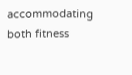accommodating both fitness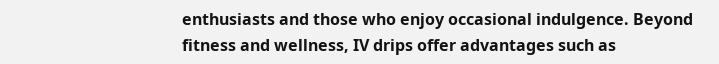enthusiasts and those who enjoy occasional indulgence. Beyond fitness and wellness, IV drips offer advantages such as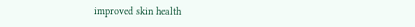improved skin health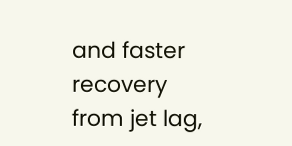and faster recovery from jet lag,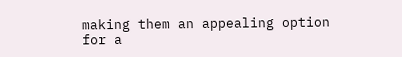making them an appealing option for a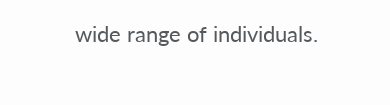wide range of individuals.